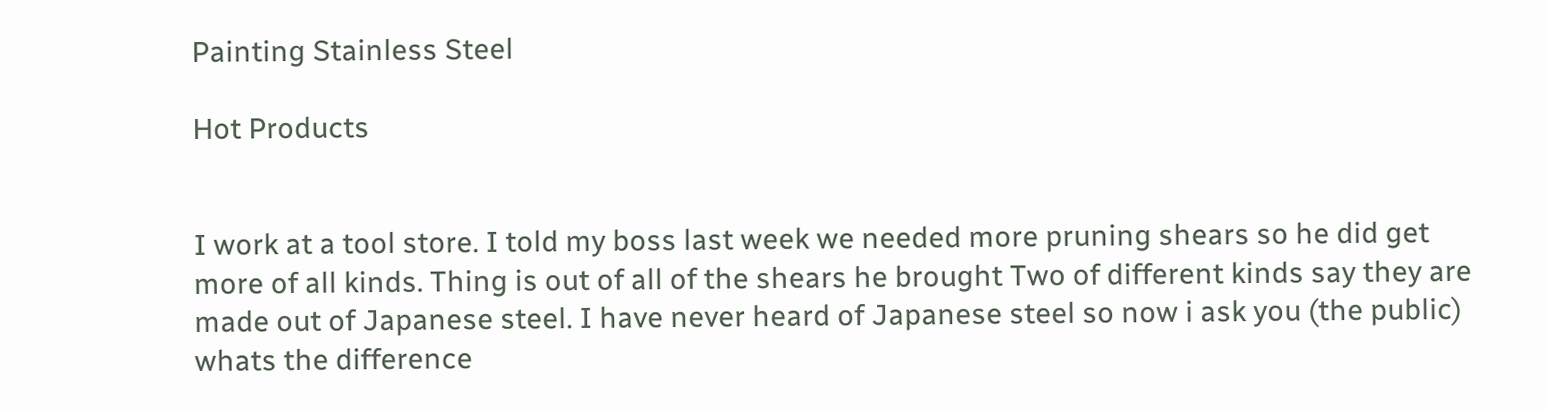Painting Stainless Steel

Hot Products


I work at a tool store. I told my boss last week we needed more pruning shears so he did get more of all kinds. Thing is out of all of the shears he brought Two of different kinds say they are made out of Japanese steel. I have never heard of Japanese steel so now i ask you (the public) whats the difference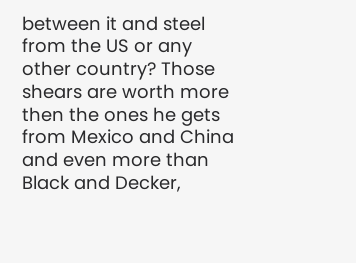between it and steel from the US or any other country? Those shears are worth more then the ones he gets from Mexico and China and even more than Black and Decker,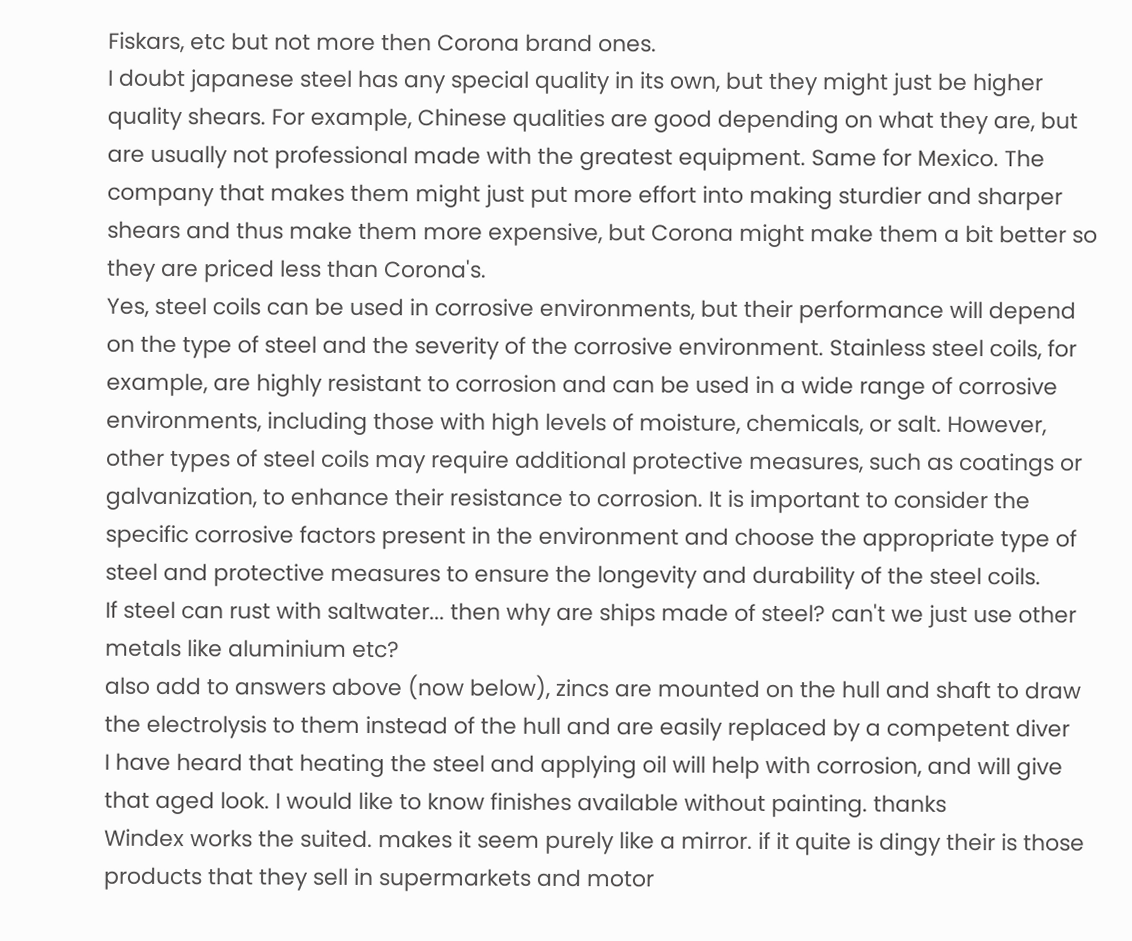Fiskars, etc but not more then Corona brand ones.
I doubt japanese steel has any special quality in its own, but they might just be higher quality shears. For example, Chinese qualities are good depending on what they are, but are usually not professional made with the greatest equipment. Same for Mexico. The company that makes them might just put more effort into making sturdier and sharper shears and thus make them more expensive, but Corona might make them a bit better so they are priced less than Corona's.
Yes, steel coils can be used in corrosive environments, but their performance will depend on the type of steel and the severity of the corrosive environment. Stainless steel coils, for example, are highly resistant to corrosion and can be used in a wide range of corrosive environments, including those with high levels of moisture, chemicals, or salt. However, other types of steel coils may require additional protective measures, such as coatings or galvanization, to enhance their resistance to corrosion. It is important to consider the specific corrosive factors present in the environment and choose the appropriate type of steel and protective measures to ensure the longevity and durability of the steel coils.
If steel can rust with saltwater... then why are ships made of steel? can't we just use other metals like aluminium etc?
also add to answers above (now below), zincs are mounted on the hull and shaft to draw the electrolysis to them instead of the hull and are easily replaced by a competent diver
I have heard that heating the steel and applying oil will help with corrosion, and will give that aged look. I would like to know finishes available without painting. thanks
Windex works the suited. makes it seem purely like a mirror. if it quite is dingy their is those products that they sell in supermarkets and motor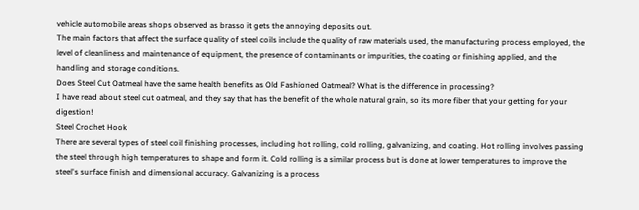vehicle automobile areas shops observed as brasso it gets the annoying deposits out.
The main factors that affect the surface quality of steel coils include the quality of raw materials used, the manufacturing process employed, the level of cleanliness and maintenance of equipment, the presence of contaminants or impurities, the coating or finishing applied, and the handling and storage conditions.
Does Steel Cut Oatmeal have the same health benefits as Old Fashioned Oatmeal? What is the difference in processing?
I have read about steel cut oatmeal, and they say that has the benefit of the whole natural grain, so its more fiber that your getting for your digestion!
Steel Crochet Hook
There are several types of steel coil finishing processes, including hot rolling, cold rolling, galvanizing, and coating. Hot rolling involves passing the steel through high temperatures to shape and form it. Cold rolling is a similar process but is done at lower temperatures to improve the steel's surface finish and dimensional accuracy. Galvanizing is a process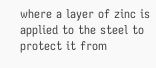where a layer of zinc is applied to the steel to protect it from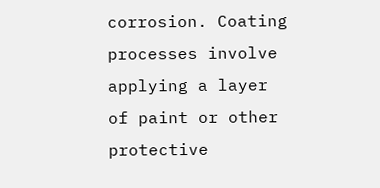corrosion. Coating processes involve applying a layer of paint or other protective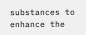substances to enhance the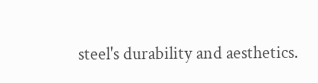steel's durability and aesthetics.